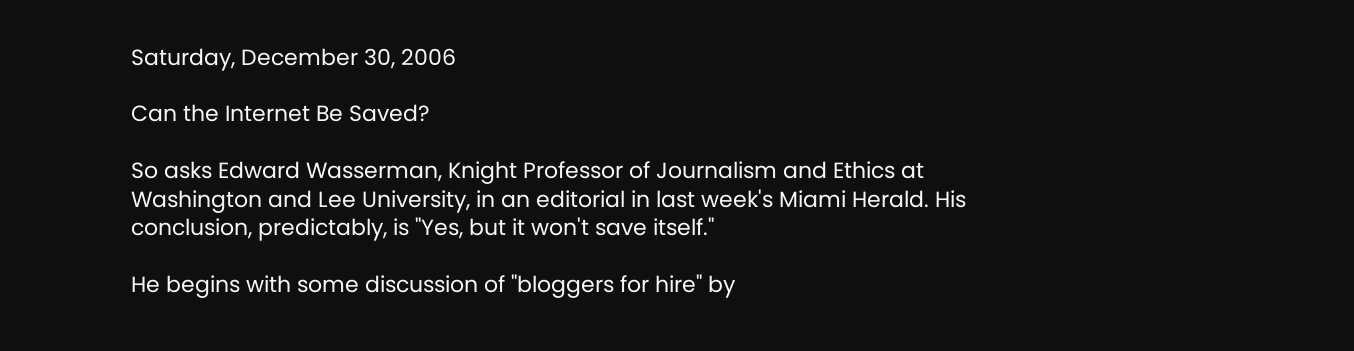Saturday, December 30, 2006

Can the Internet Be Saved?

So asks Edward Wasserman, Knight Professor of Journalism and Ethics at Washington and Lee University, in an editorial in last week's Miami Herald. His conclusion, predictably, is "Yes, but it won't save itself."

He begins with some discussion of "bloggers for hire" by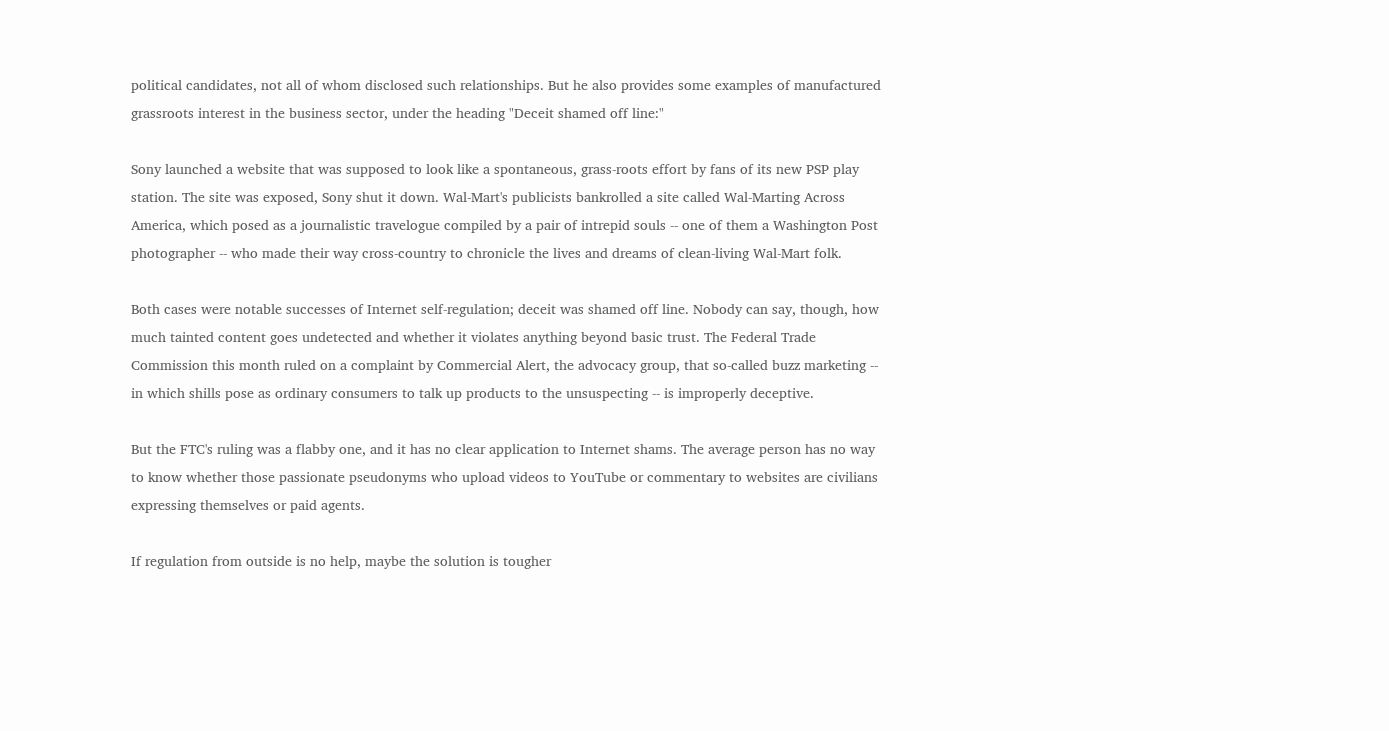political candidates, not all of whom disclosed such relationships. But he also provides some examples of manufactured grassroots interest in the business sector, under the heading "Deceit shamed off line:"

Sony launched a website that was supposed to look like a spontaneous, grass-roots effort by fans of its new PSP play station. The site was exposed, Sony shut it down. Wal-Mart's publicists bankrolled a site called Wal-Marting Across America, which posed as a journalistic travelogue compiled by a pair of intrepid souls -- one of them a Washington Post photographer -- who made their way cross-country to chronicle the lives and dreams of clean-living Wal-Mart folk.

Both cases were notable successes of Internet self-regulation; deceit was shamed off line. Nobody can say, though, how much tainted content goes undetected and whether it violates anything beyond basic trust. The Federal Trade Commission this month ruled on a complaint by Commercial Alert, the advocacy group, that so-called buzz marketing -- in which shills pose as ordinary consumers to talk up products to the unsuspecting -- is improperly deceptive.

But the FTC's ruling was a flabby one, and it has no clear application to Internet shams. The average person has no way to know whether those passionate pseudonyms who upload videos to YouTube or commentary to websites are civilians expressing themselves or paid agents.

If regulation from outside is no help, maybe the solution is tougher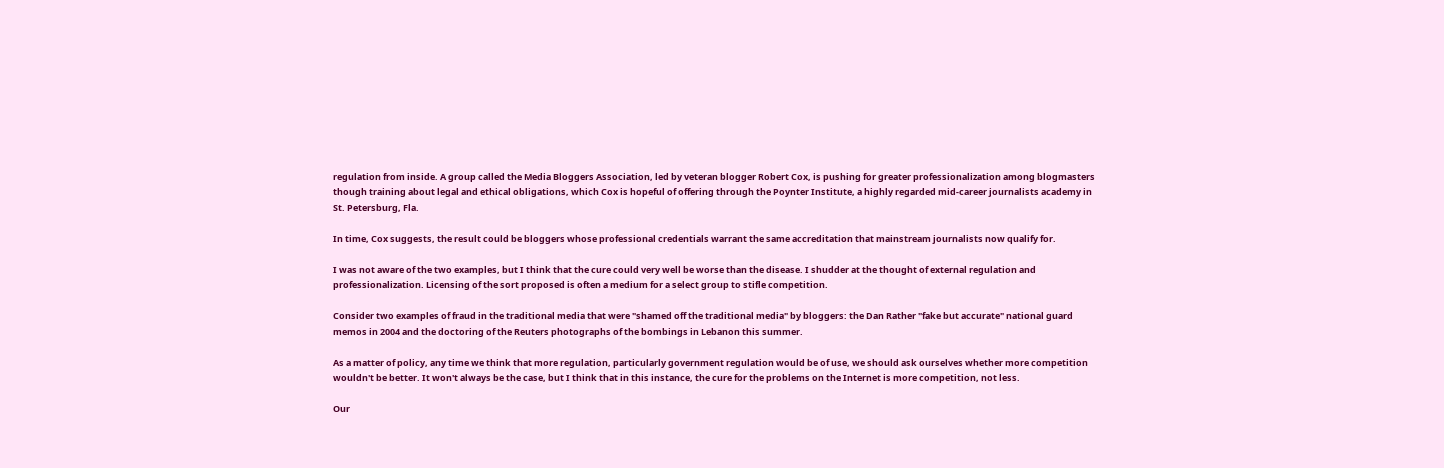regulation from inside. A group called the Media Bloggers Association, led by veteran blogger Robert Cox, is pushing for greater professionalization among blogmasters though training about legal and ethical obligations, which Cox is hopeful of offering through the Poynter Institute, a highly regarded mid-career journalists academy in St. Petersburg, Fla.

In time, Cox suggests, the result could be bloggers whose professional credentials warrant the same accreditation that mainstream journalists now qualify for.

I was not aware of the two examples, but I think that the cure could very well be worse than the disease. I shudder at the thought of external regulation and professionalization. Licensing of the sort proposed is often a medium for a select group to stifle competition.

Consider two examples of fraud in the traditional media that were "shamed off the traditional media" by bloggers: the Dan Rather "fake but accurate" national guard memos in 2004 and the doctoring of the Reuters photographs of the bombings in Lebanon this summer.

As a matter of policy, any time we think that more regulation, particularly government regulation would be of use, we should ask ourselves whether more competition wouldn't be better. It won't always be the case, but I think that in this instance, the cure for the problems on the Internet is more competition, not less.

Our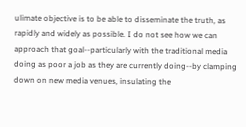ulimate objective is to be able to disseminate the truth, as rapidly and widely as possible. I do not see how we can approach that goal--particularly with the traditional media doing as poor a job as they are currently doing--by clamping down on new media venues, insulating the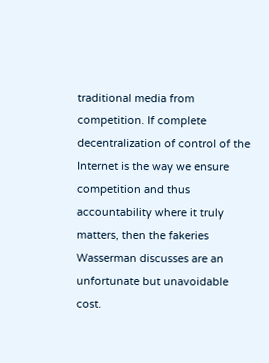traditional media from competition. If complete decentralization of control of the Internet is the way we ensure competition and thus accountability where it truly matters, then the fakeries Wasserman discusses are an unfortunate but unavoidable cost.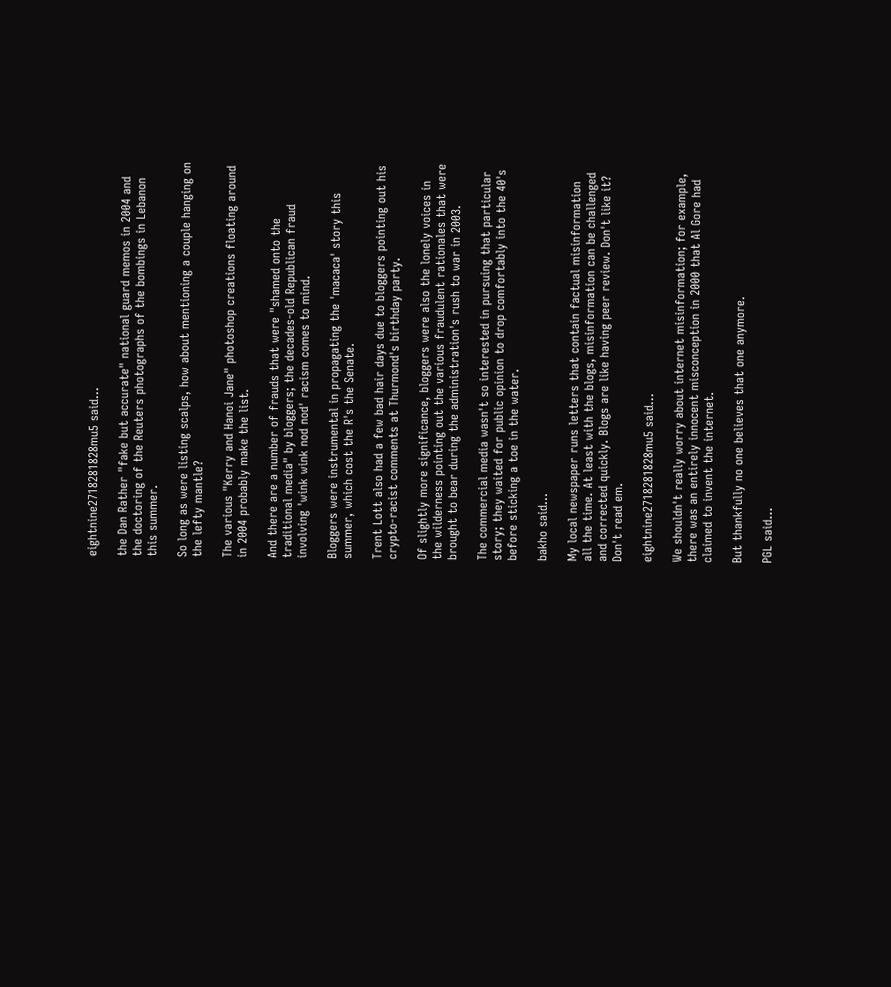eightnine2718281828mu5 said...

the Dan Rather "fake but accurate" national guard memos in 2004 and the doctoring of the Reuters photographs of the bombings in Lebanon this summer.

So long as were listing scalps, how about mentioning a couple hanging on the lefty mantle?

The various "Kerry and Hanoi Jane" photoshop creations floating around in 2004 probably make the list.

And there are a number of frauds that were "shamed onto the traditional media" by bloggers; the decades-old Republican fraud involving 'wink wink nod nod' racism comes to mind.

Bloggers were instrumental in propagating the 'macaca' story this summer, which cost the R's the Senate.

Trent Lott also had a few bad hair days due to bloggers pointing out his crypto-racist comments at Thurmond's birthday party.

Of slightly more significance, bloggers were also the lonely voices in the wilderness pointing out the various fraudulent rationales that were brought to bear during the administration's rush to war in 2003.

The commercial media wasn't so interested in pursuing that particular story; they waited for public opinion to drop comfortably into the 40's before sticking a toe in the water.

bakho said...

My local newspaper runs letters that contain factual misinformation all the time. At least with the blogs, misinformation can be challenged and corrected quickly. Blogs are like having peer review. Don't like it? Don't read em.

eightnine2718281828mu5 said...

We shouldn't really worry about internet misinformation; for example, there was an entirely innocent misconception in 2000 that Al Gore had claimed to invent the internet.

But thankfully no one believes that one anymore.

PGL said...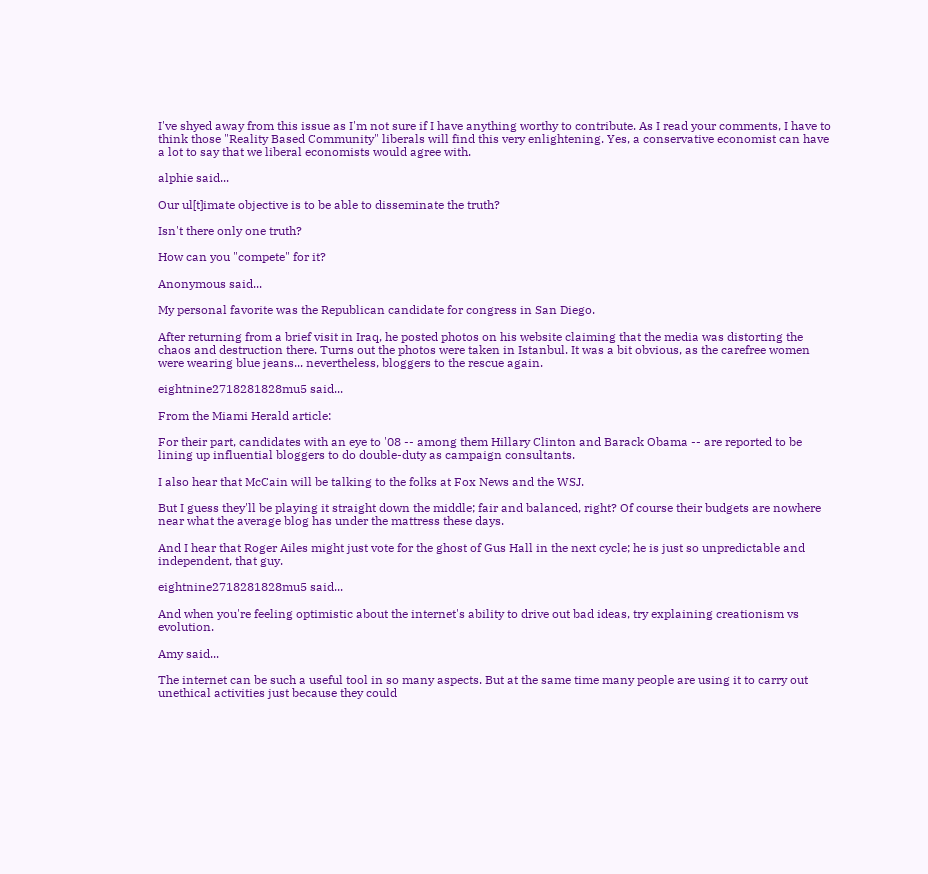I've shyed away from this issue as I'm not sure if I have anything worthy to contribute. As I read your comments, I have to think those "Reality Based Community" liberals will find this very enlightening. Yes, a conservative economist can have a lot to say that we liberal economists would agree with.

alphie said...

Our ul[t]imate objective is to be able to disseminate the truth?

Isn't there only one truth?

How can you "compete" for it?

Anonymous said...

My personal favorite was the Republican candidate for congress in San Diego.

After returning from a brief visit in Iraq, he posted photos on his website claiming that the media was distorting the chaos and destruction there. Turns out the photos were taken in Istanbul. It was a bit obvious, as the carefree women were wearing blue jeans... nevertheless, bloggers to the rescue again.

eightnine2718281828mu5 said...

From the Miami Herald article:

For their part, candidates with an eye to '08 -- among them Hillary Clinton and Barack Obama -- are reported to be lining up influential bloggers to do double-duty as campaign consultants.

I also hear that McCain will be talking to the folks at Fox News and the WSJ.

But I guess they'll be playing it straight down the middle; fair and balanced, right? Of course their budgets are nowhere near what the average blog has under the mattress these days.

And I hear that Roger Ailes might just vote for the ghost of Gus Hall in the next cycle; he is just so unpredictable and independent, that guy.

eightnine2718281828mu5 said...

And when you're feeling optimistic about the internet's ability to drive out bad ideas, try explaining creationism vs evolution.

Amy said...

The internet can be such a useful tool in so many aspects. But at the same time many people are using it to carry out unethical activities just because they could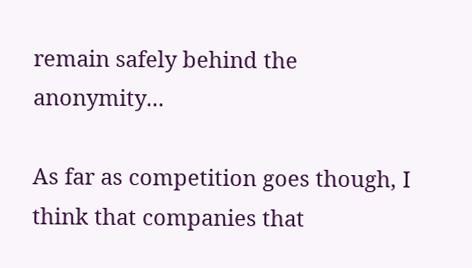remain safely behind the anonymity...

As far as competition goes though, I think that companies that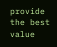provide the best value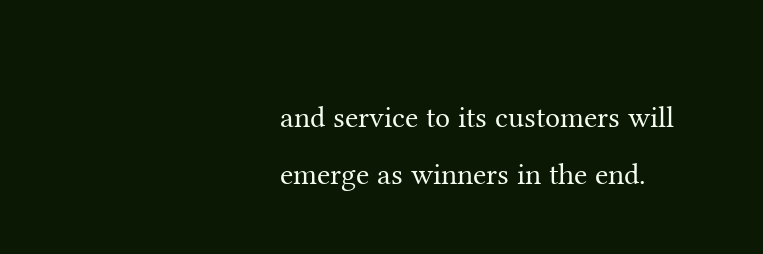and service to its customers will emerge as winners in the end.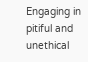Engaging in pitiful and unethical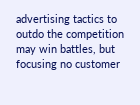advertising tactics to outdo the competition may win battles, but focusing no customer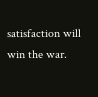satisfaction will win the war.